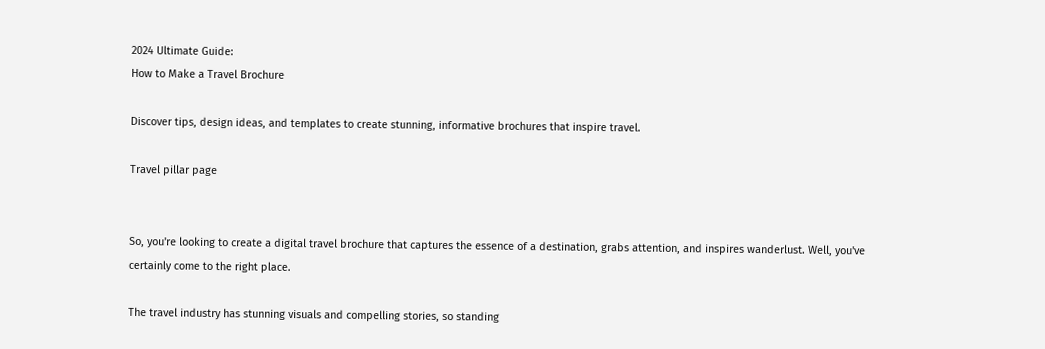2024 Ultimate Guide:
How to Make a Travel Brochure

Discover tips, design ideas, and templates to create stunning, informative brochures that inspire travel.

Travel pillar page


So, you're looking to create a digital travel brochure that captures the essence of a destination, grabs attention, and inspires wanderlust. Well, you've certainly come to the right place.

The travel industry has stunning visuals and compelling stories, so standing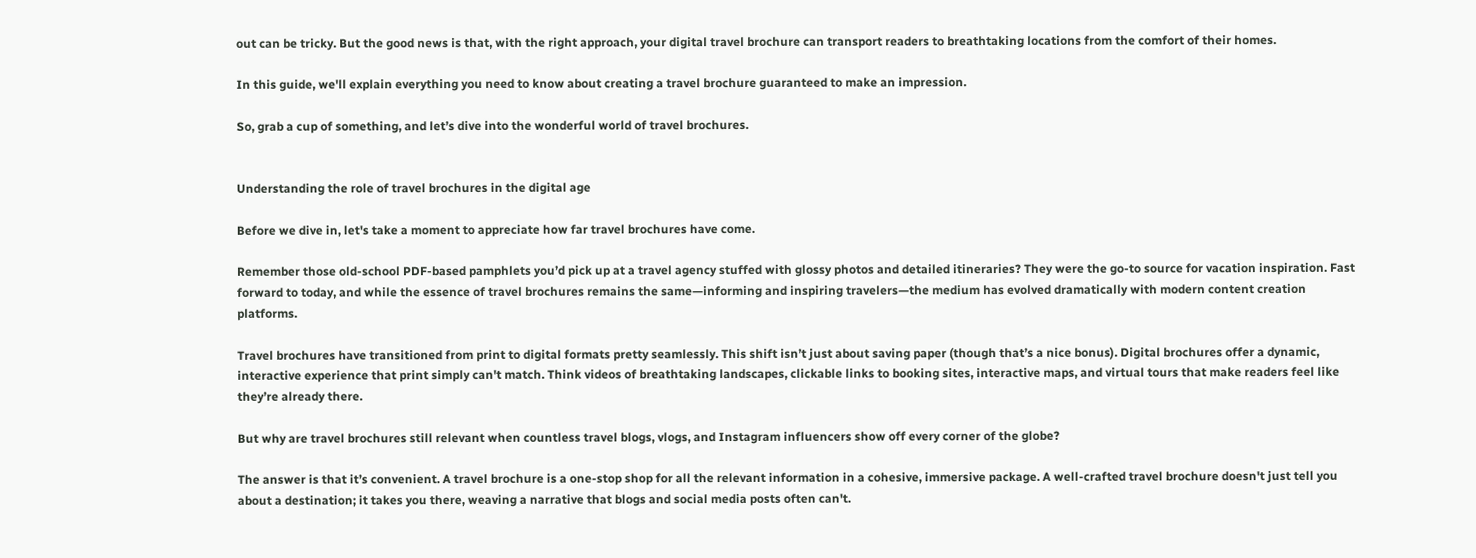out can be tricky. But the good news is that, with the right approach, your digital travel brochure can transport readers to breathtaking locations from the comfort of their homes.

In this guide, we'll explain everything you need to know about creating a travel brochure guaranteed to make an impression.

So, grab a cup of something, and let’s dive into the wonderful world of travel brochures.


Understanding the role of travel brochures in the digital age

Before we dive in, let's take a moment to appreciate how far travel brochures have come.

Remember those old-school PDF-based pamphlets you’d pick up at a travel agency stuffed with glossy photos and detailed itineraries? They were the go-to source for vacation inspiration. Fast forward to today, and while the essence of travel brochures remains the same—informing and inspiring travelers—the medium has evolved dramatically with modern content creation platforms.

Travel brochures have transitioned from print to digital formats pretty seamlessly. This shift isn’t just about saving paper (though that’s a nice bonus). Digital brochures offer a dynamic, interactive experience that print simply can't match. Think videos of breathtaking landscapes, clickable links to booking sites, interactive maps, and virtual tours that make readers feel like they’re already there.

But why are travel brochures still relevant when countless travel blogs, vlogs, and Instagram influencers show off every corner of the globe?

The answer is that it’s convenient. A travel brochure is a one-stop shop for all the relevant information in a cohesive, immersive package. A well-crafted travel brochure doesn't just tell you about a destination; it takes you there, weaving a narrative that blogs and social media posts often can't.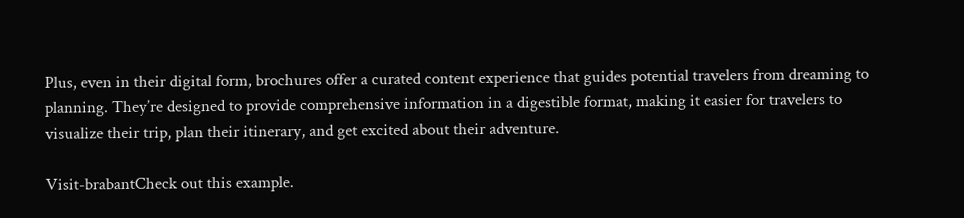Plus, even in their digital form, brochures offer a curated content experience that guides potential travelers from dreaming to planning. They’re designed to provide comprehensive information in a digestible format, making it easier for travelers to visualize their trip, plan their itinerary, and get excited about their adventure.

Visit-brabantCheck out this example.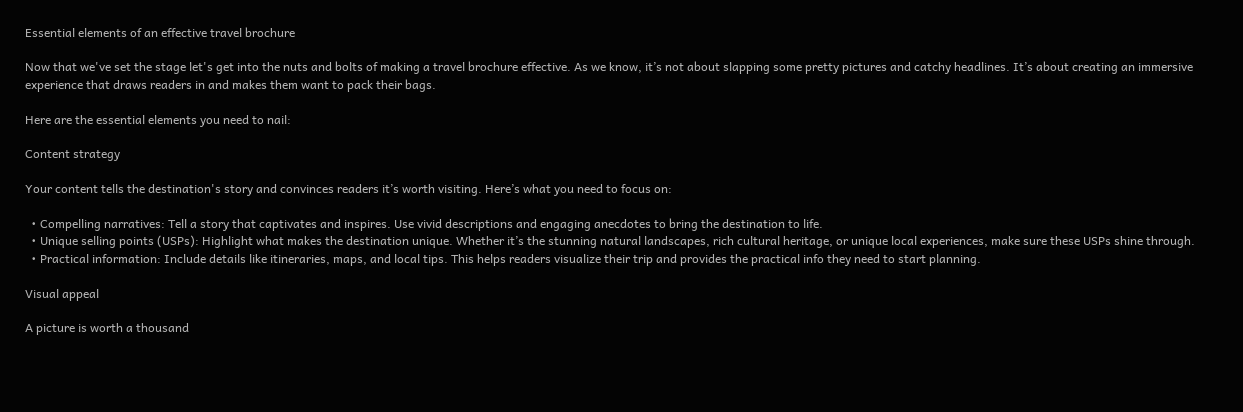Essential elements of an effective travel brochure

Now that we've set the stage let's get into the nuts and bolts of making a travel brochure effective. As we know, it’s not about slapping some pretty pictures and catchy headlines. It’s about creating an immersive experience that draws readers in and makes them want to pack their bags.

Here are the essential elements you need to nail:

Content strategy

Your content tells the destination's story and convinces readers it’s worth visiting. Here’s what you need to focus on:

  • Compelling narratives: Tell a story that captivates and inspires. Use vivid descriptions and engaging anecdotes to bring the destination to life.
  • Unique selling points (USPs): Highlight what makes the destination unique. Whether it’s the stunning natural landscapes, rich cultural heritage, or unique local experiences, make sure these USPs shine through.
  • Practical information: Include details like itineraries, maps, and local tips. This helps readers visualize their trip and provides the practical info they need to start planning.

Visual appeal

A picture is worth a thousand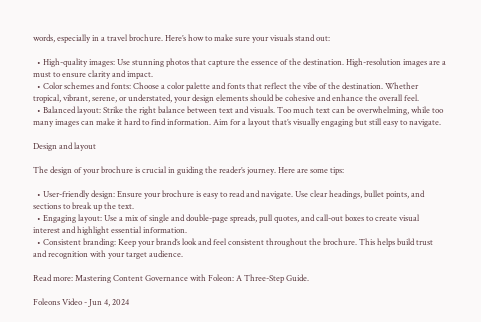words, especially in a travel brochure. Here’s how to make sure your visuals stand out:

  • High-quality images: Use stunning photos that capture the essence of the destination. High-resolution images are a must to ensure clarity and impact.
  • Color schemes and fonts: Choose a color palette and fonts that reflect the vibe of the destination. Whether tropical, vibrant, serene, or understated, your design elements should be cohesive and enhance the overall feel.
  • Balanced layout: Strike the right balance between text and visuals. Too much text can be overwhelming, while too many images can make it hard to find information. Aim for a layout that’s visually engaging but still easy to navigate.

Design and layout

The design of your brochure is crucial in guiding the reader’s journey. Here are some tips:

  • User-friendly design: Ensure your brochure is easy to read and navigate. Use clear headings, bullet points, and sections to break up the text.
  • Engaging layout: Use a mix of single and double-page spreads, pull quotes, and call-out boxes to create visual interest and highlight essential information.
  • Consistent branding: Keep your brand’s look and feel consistent throughout the brochure. This helps build trust and recognition with your target audience.

Read more: Mastering Content Governance with Foleon: A Three-Step Guide.

Foleons Video - Jun 4, 2024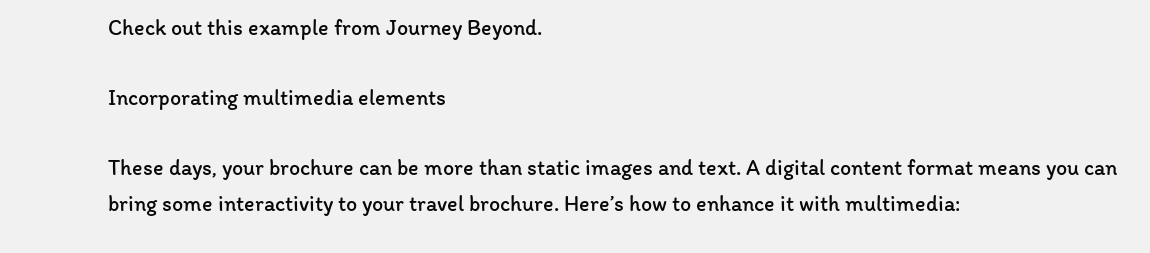Check out this example from Journey Beyond.

Incorporating multimedia elements

These days, your brochure can be more than static images and text. A digital content format means you can bring some interactivity to your travel brochure. Here’s how to enhance it with multimedia: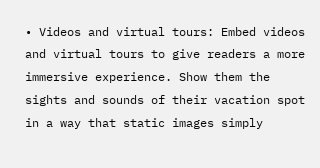• Videos and virtual tours: Embed videos and virtual tours to give readers a more immersive experience. Show them the sights and sounds of their vacation spot in a way that static images simply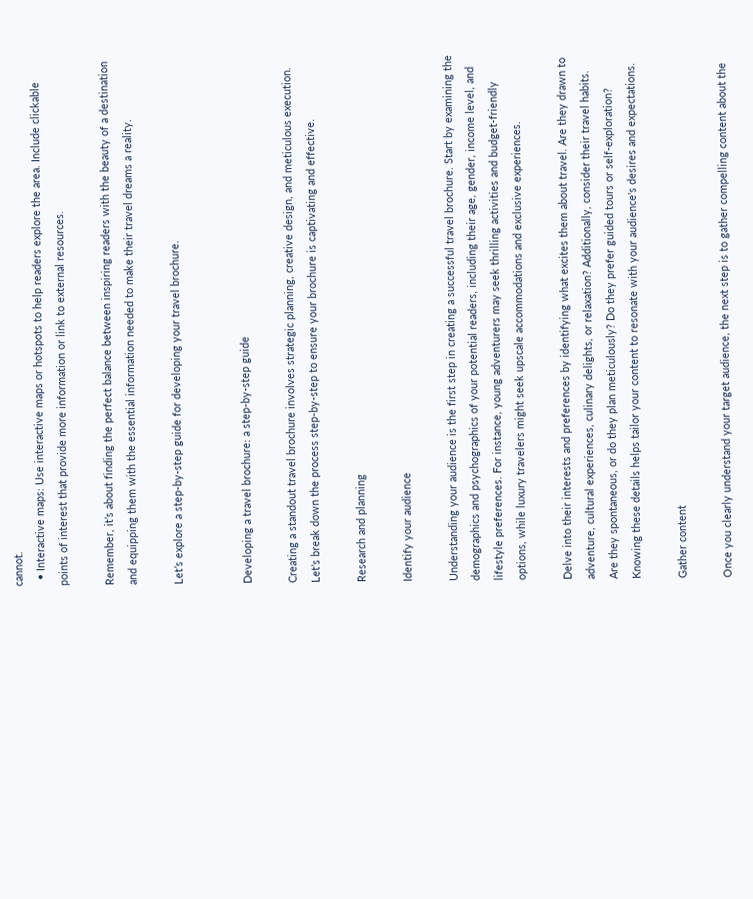cannot.
  • Interactive maps: Use interactive maps or hotspots to help readers explore the area. Include clickable points of interest that provide more information or link to external resources.

Remember, it’s about finding the perfect balance between inspiring readers with the beauty of a destination and equipping them with the essential information needed to make their travel dreams a reality.

Let’s explore a step-by-step guide for developing your travel brochure.


Developing a travel brochure: a step-by-step guide

Creating a standout travel brochure involves strategic planning, creative design, and meticulous execution. Let’s break down the process step-by-step to ensure your brochure is captivating and effective.

Research and planning

Identify your audience

Understanding your audience is the first step in creating a successful travel brochure. Start by examining the demographics and psychographics of your potential readers, including their age, gender, income level, and lifestyle preferences. For instance, young adventurers may seek thrilling activities and budget-friendly options, while luxury travelers might seek upscale accommodations and exclusive experiences.

Delve into their interests and preferences by identifying what excites them about travel. Are they drawn to adventure, cultural experiences, culinary delights, or relaxation? Additionally, consider their travel habits. Are they spontaneous, or do they plan meticulously? Do they prefer guided tours or self-exploration? Knowing these details helps tailor your content to resonate with your audience's desires and expectations.

Gather content

Once you clearly understand your target audience, the next step is to gather compelling content about the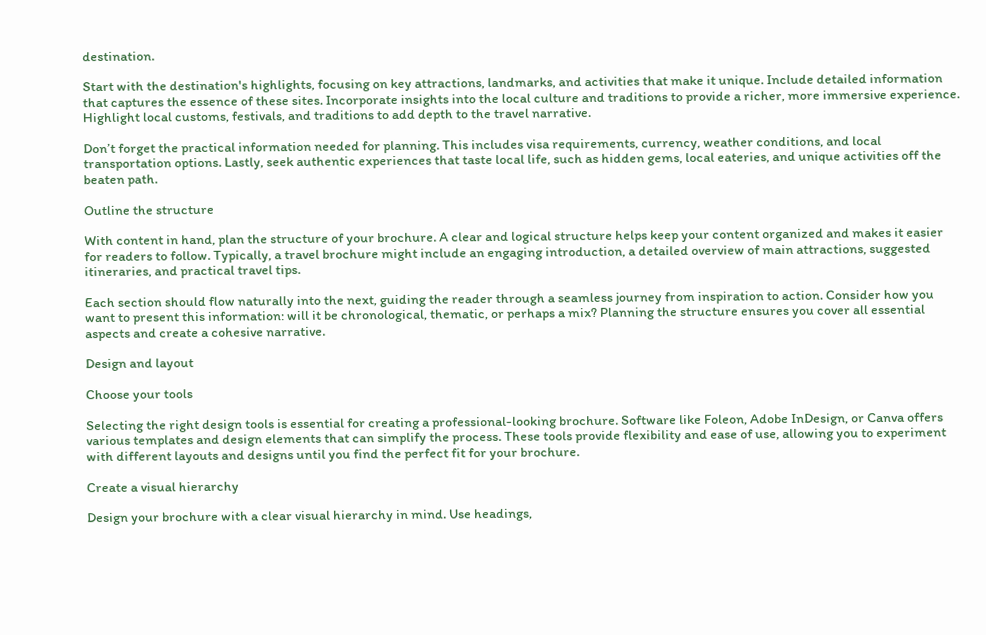destination.

Start with the destination's highlights, focusing on key attractions, landmarks, and activities that make it unique. Include detailed information that captures the essence of these sites. Incorporate insights into the local culture and traditions to provide a richer, more immersive experience. Highlight local customs, festivals, and traditions to add depth to the travel narrative.

Don’t forget the practical information needed for planning. This includes visa requirements, currency, weather conditions, and local transportation options. Lastly, seek authentic experiences that taste local life, such as hidden gems, local eateries, and unique activities off the beaten path.

Outline the structure

With content in hand, plan the structure of your brochure. A clear and logical structure helps keep your content organized and makes it easier for readers to follow. Typically, a travel brochure might include an engaging introduction, a detailed overview of main attractions, suggested itineraries, and practical travel tips.

Each section should flow naturally into the next, guiding the reader through a seamless journey from inspiration to action. Consider how you want to present this information: will it be chronological, thematic, or perhaps a mix? Planning the structure ensures you cover all essential aspects and create a cohesive narrative.

Design and layout

Choose your tools

Selecting the right design tools is essential for creating a professional-looking brochure. Software like Foleon, Adobe InDesign, or Canva offers various templates and design elements that can simplify the process. These tools provide flexibility and ease of use, allowing you to experiment with different layouts and designs until you find the perfect fit for your brochure.

Create a visual hierarchy

Design your brochure with a clear visual hierarchy in mind. Use headings,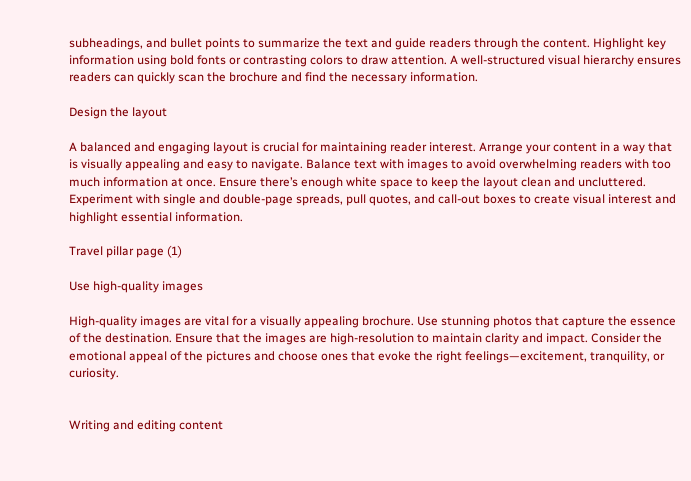subheadings, and bullet points to summarize the text and guide readers through the content. Highlight key information using bold fonts or contrasting colors to draw attention. A well-structured visual hierarchy ensures readers can quickly scan the brochure and find the necessary information.

Design the layout

A balanced and engaging layout is crucial for maintaining reader interest. Arrange your content in a way that is visually appealing and easy to navigate. Balance text with images to avoid overwhelming readers with too much information at once. Ensure there’s enough white space to keep the layout clean and uncluttered. Experiment with single and double-page spreads, pull quotes, and call-out boxes to create visual interest and highlight essential information.

Travel pillar page (1)

Use high-quality images

High-quality images are vital for a visually appealing brochure. Use stunning photos that capture the essence of the destination. Ensure that the images are high-resolution to maintain clarity and impact. Consider the emotional appeal of the pictures and choose ones that evoke the right feelings—excitement, tranquility, or curiosity.


Writing and editing content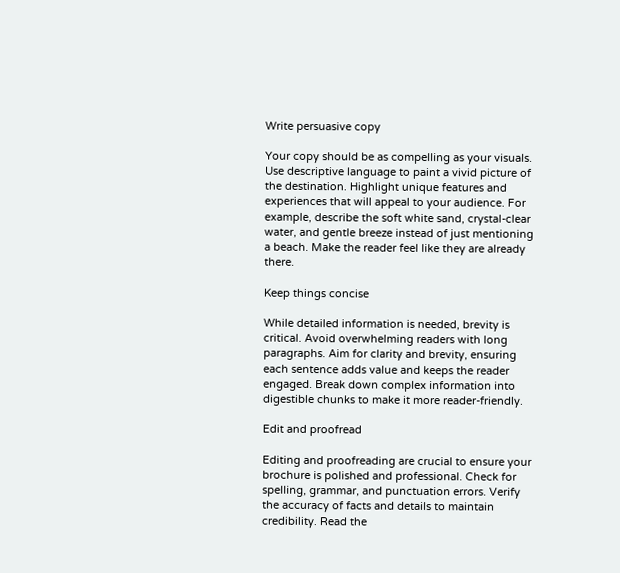Write persuasive copy

Your copy should be as compelling as your visuals. Use descriptive language to paint a vivid picture of the destination. Highlight unique features and experiences that will appeal to your audience. For example, describe the soft white sand, crystal-clear water, and gentle breeze instead of just mentioning a beach. Make the reader feel like they are already there.

Keep things concise

While detailed information is needed, brevity is critical. Avoid overwhelming readers with long paragraphs. Aim for clarity and brevity, ensuring each sentence adds value and keeps the reader engaged. Break down complex information into digestible chunks to make it more reader-friendly.

Edit and proofread

Editing and proofreading are crucial to ensure your brochure is polished and professional. Check for spelling, grammar, and punctuation errors. Verify the accuracy of facts and details to maintain credibility. Read the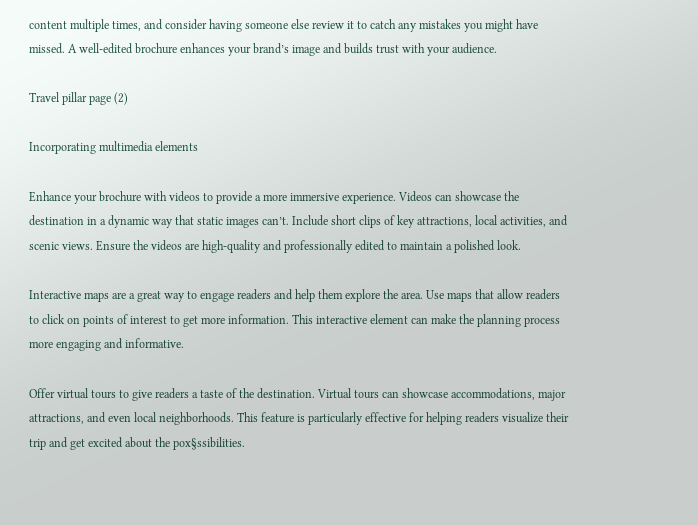content multiple times, and consider having someone else review it to catch any mistakes you might have missed. A well-edited brochure enhances your brand’s image and builds trust with your audience.

Travel pillar page (2)

Incorporating multimedia elements

Enhance your brochure with videos to provide a more immersive experience. Videos can showcase the destination in a dynamic way that static images can’t. Include short clips of key attractions, local activities, and scenic views. Ensure the videos are high-quality and professionally edited to maintain a polished look.

Interactive maps are a great way to engage readers and help them explore the area. Use maps that allow readers to click on points of interest to get more information. This interactive element can make the planning process more engaging and informative.

Offer virtual tours to give readers a taste of the destination. Virtual tours can showcase accommodations, major attractions, and even local neighborhoods. This feature is particularly effective for helping readers visualize their trip and get excited about the pox§ssibilities.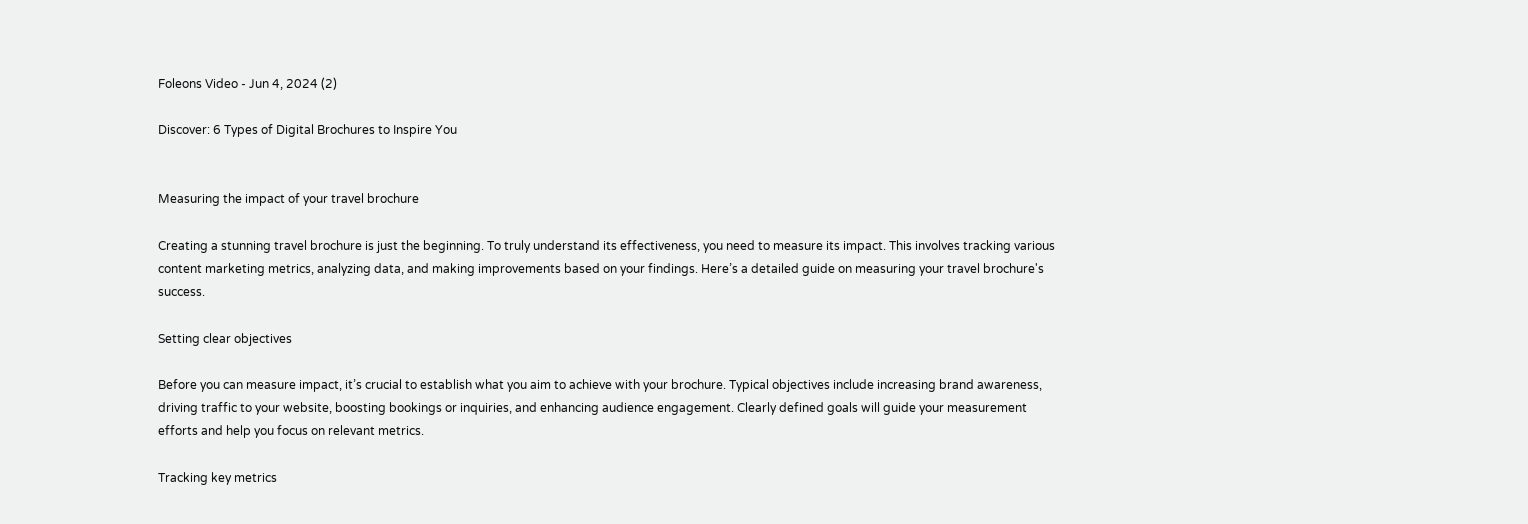Foleons Video - Jun 4, 2024 (2)

Discover: 6 Types of Digital Brochures to Inspire You


Measuring the impact of your travel brochure

Creating a stunning travel brochure is just the beginning. To truly understand its effectiveness, you need to measure its impact. This involves tracking various content marketing metrics, analyzing data, and making improvements based on your findings. Here’s a detailed guide on measuring your travel brochure's success.

Setting clear objectives

Before you can measure impact, it’s crucial to establish what you aim to achieve with your brochure. Typical objectives include increasing brand awareness, driving traffic to your website, boosting bookings or inquiries, and enhancing audience engagement. Clearly defined goals will guide your measurement efforts and help you focus on relevant metrics.

Tracking key metrics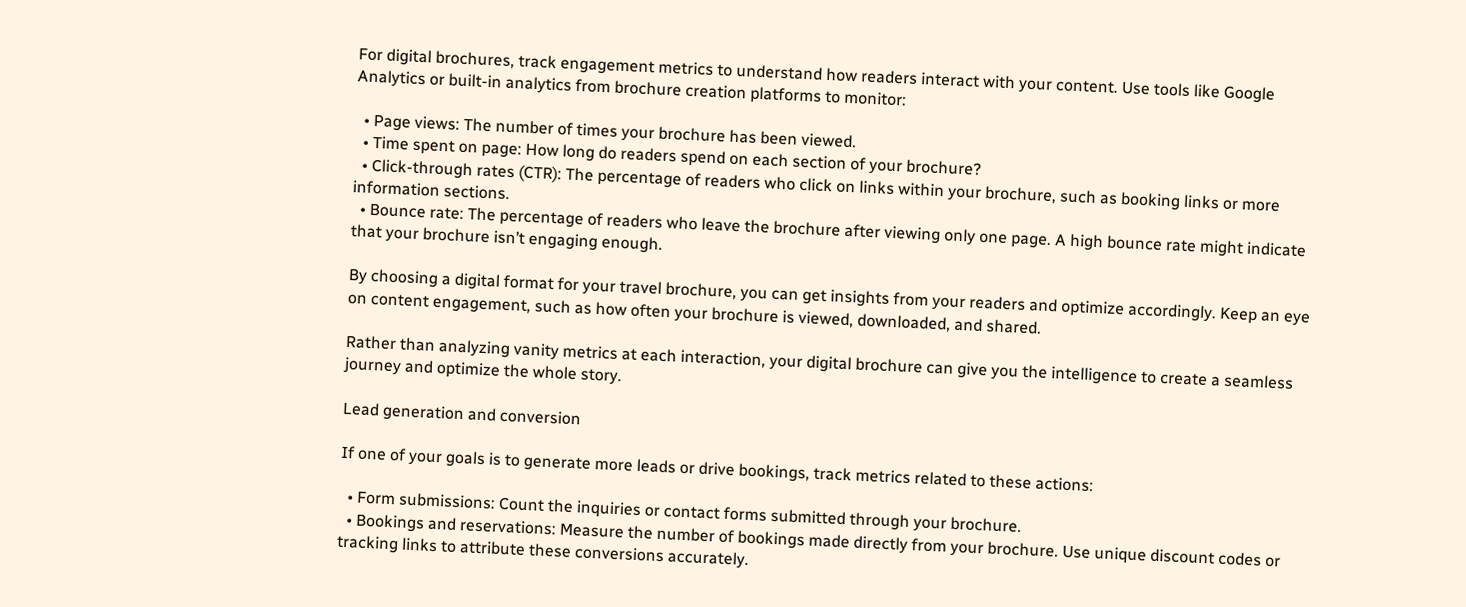For digital brochures, track engagement metrics to understand how readers interact with your content. Use tools like Google Analytics or built-in analytics from brochure creation platforms to monitor:

  • Page views: The number of times your brochure has been viewed.
  • Time spent on page: How long do readers spend on each section of your brochure?
  • Click-through rates (CTR): The percentage of readers who click on links within your brochure, such as booking links or more information sections.
  • Bounce rate: The percentage of readers who leave the brochure after viewing only one page. A high bounce rate might indicate that your brochure isn’t engaging enough.

By choosing a digital format for your travel brochure, you can get insights from your readers and optimize accordingly. Keep an eye on content engagement, such as how often your brochure is viewed, downloaded, and shared.

Rather than analyzing vanity metrics at each interaction, your digital brochure can give you the intelligence to create a seamless journey and optimize the whole story.

Lead generation and conversion

If one of your goals is to generate more leads or drive bookings, track metrics related to these actions:

  • Form submissions: Count the inquiries or contact forms submitted through your brochure.
  • Bookings and reservations: Measure the number of bookings made directly from your brochure. Use unique discount codes or tracking links to attribute these conversions accurately.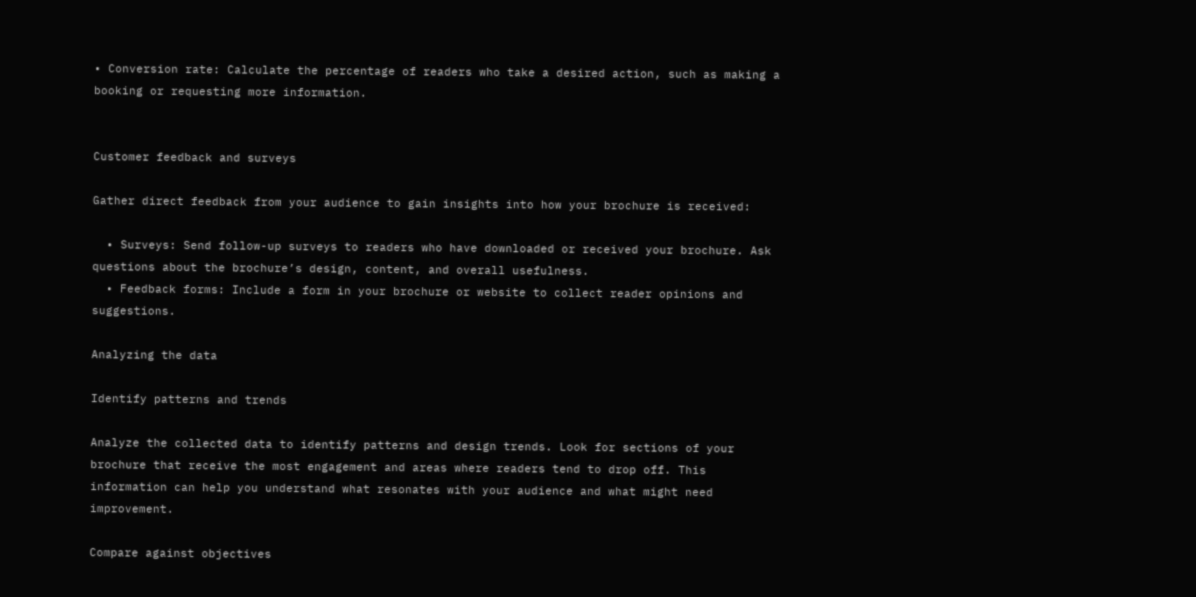• Conversion rate: Calculate the percentage of readers who take a desired action, such as making a booking or requesting more information.


Customer feedback and surveys

Gather direct feedback from your audience to gain insights into how your brochure is received:

  • Surveys: Send follow-up surveys to readers who have downloaded or received your brochure. Ask questions about the brochure’s design, content, and overall usefulness.
  • Feedback forms: Include a form in your brochure or website to collect reader opinions and suggestions.

Analyzing the data

Identify patterns and trends

Analyze the collected data to identify patterns and design trends. Look for sections of your brochure that receive the most engagement and areas where readers tend to drop off. This information can help you understand what resonates with your audience and what might need improvement.

Compare against objectives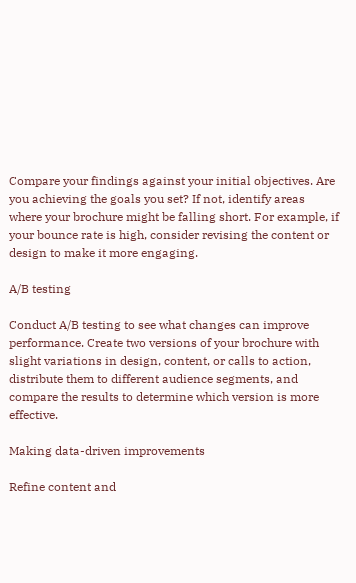Compare your findings against your initial objectives. Are you achieving the goals you set? If not, identify areas where your brochure might be falling short. For example, if your bounce rate is high, consider revising the content or design to make it more engaging.

A/B testing

Conduct A/B testing to see what changes can improve performance. Create two versions of your brochure with slight variations in design, content, or calls to action, distribute them to different audience segments, and compare the results to determine which version is more effective.

Making data-driven improvements

Refine content and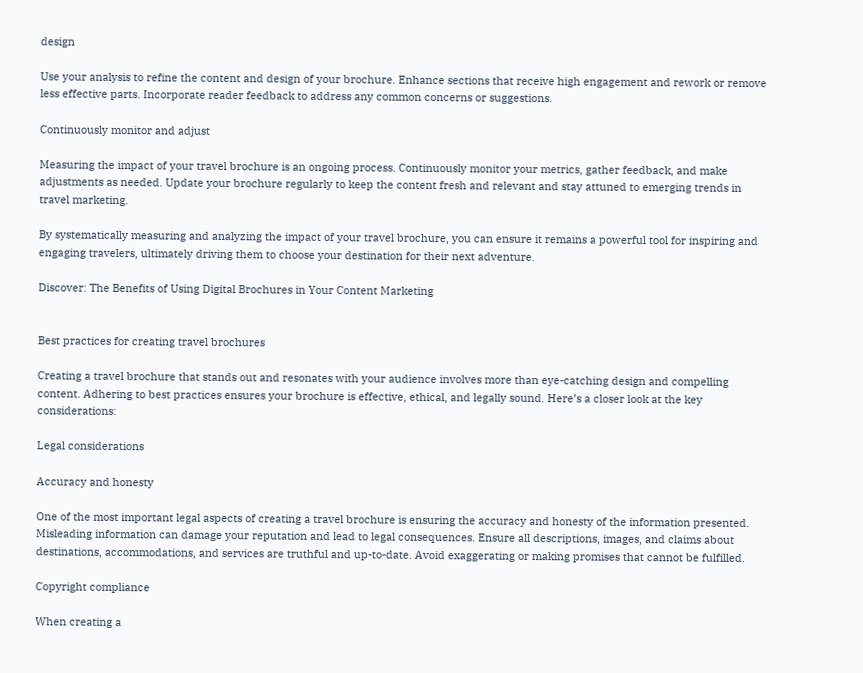design

Use your analysis to refine the content and design of your brochure. Enhance sections that receive high engagement and rework or remove less effective parts. Incorporate reader feedback to address any common concerns or suggestions.

Continuously monitor and adjust

Measuring the impact of your travel brochure is an ongoing process. Continuously monitor your metrics, gather feedback, and make adjustments as needed. Update your brochure regularly to keep the content fresh and relevant and stay attuned to emerging trends in travel marketing.

By systematically measuring and analyzing the impact of your travel brochure, you can ensure it remains a powerful tool for inspiring and engaging travelers, ultimately driving them to choose your destination for their next adventure.

Discover: The Benefits of Using Digital Brochures in Your Content Marketing


Best practices for creating travel brochures

Creating a travel brochure that stands out and resonates with your audience involves more than eye-catching design and compelling content. Adhering to best practices ensures your brochure is effective, ethical, and legally sound. Here’s a closer look at the key considerations:

Legal considerations

Accuracy and honesty

One of the most important legal aspects of creating a travel brochure is ensuring the accuracy and honesty of the information presented. Misleading information can damage your reputation and lead to legal consequences. Ensure all descriptions, images, and claims about destinations, accommodations, and services are truthful and up-to-date. Avoid exaggerating or making promises that cannot be fulfilled.

Copyright compliance

When creating a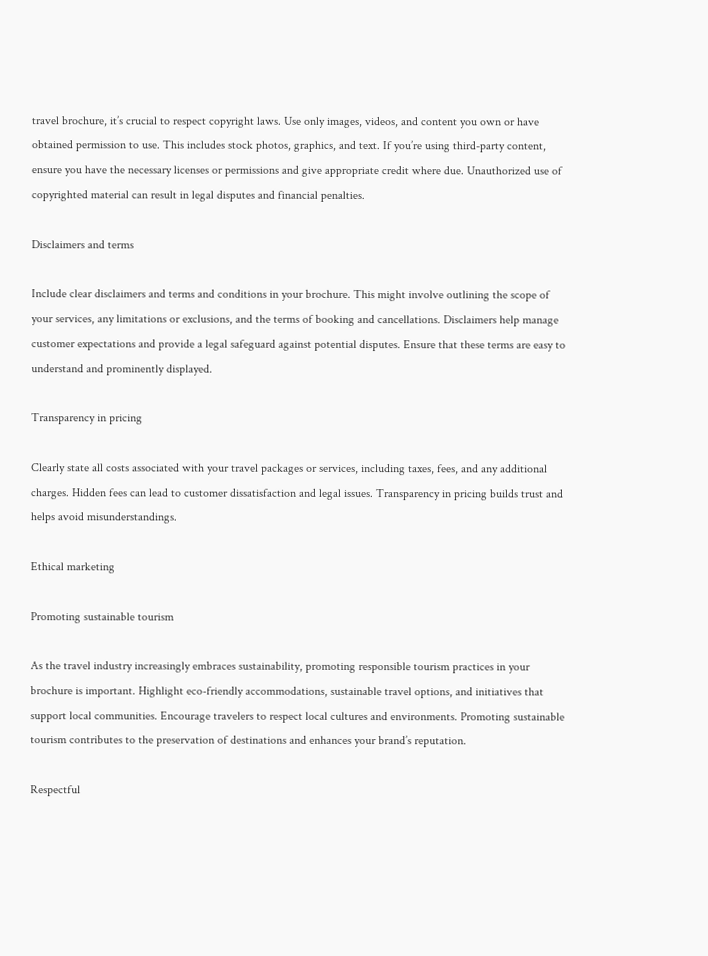travel brochure, it’s crucial to respect copyright laws. Use only images, videos, and content you own or have obtained permission to use. This includes stock photos, graphics, and text. If you’re using third-party content, ensure you have the necessary licenses or permissions and give appropriate credit where due. Unauthorized use of copyrighted material can result in legal disputes and financial penalties.

Disclaimers and terms

Include clear disclaimers and terms and conditions in your brochure. This might involve outlining the scope of your services, any limitations or exclusions, and the terms of booking and cancellations. Disclaimers help manage customer expectations and provide a legal safeguard against potential disputes. Ensure that these terms are easy to understand and prominently displayed.

Transparency in pricing

Clearly state all costs associated with your travel packages or services, including taxes, fees, and any additional charges. Hidden fees can lead to customer dissatisfaction and legal issues. Transparency in pricing builds trust and helps avoid misunderstandings.

Ethical marketing

Promoting sustainable tourism

As the travel industry increasingly embraces sustainability, promoting responsible tourism practices in your brochure is important. Highlight eco-friendly accommodations, sustainable travel options, and initiatives that support local communities. Encourage travelers to respect local cultures and environments. Promoting sustainable tourism contributes to the preservation of destinations and enhances your brand’s reputation.

Respectful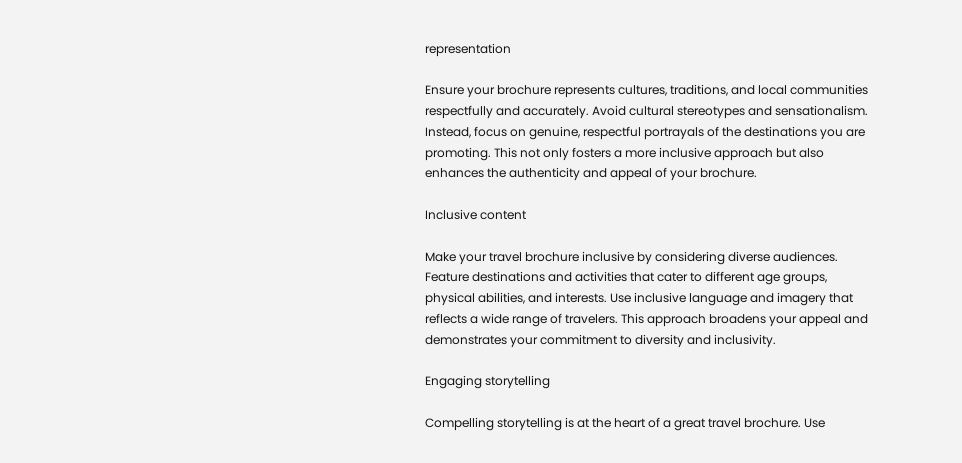representation

Ensure your brochure represents cultures, traditions, and local communities respectfully and accurately. Avoid cultural stereotypes and sensationalism. Instead, focus on genuine, respectful portrayals of the destinations you are promoting. This not only fosters a more inclusive approach but also enhances the authenticity and appeal of your brochure.

Inclusive content

Make your travel brochure inclusive by considering diverse audiences. Feature destinations and activities that cater to different age groups, physical abilities, and interests. Use inclusive language and imagery that reflects a wide range of travelers. This approach broadens your appeal and demonstrates your commitment to diversity and inclusivity.

Engaging storytelling

Compelling storytelling is at the heart of a great travel brochure. Use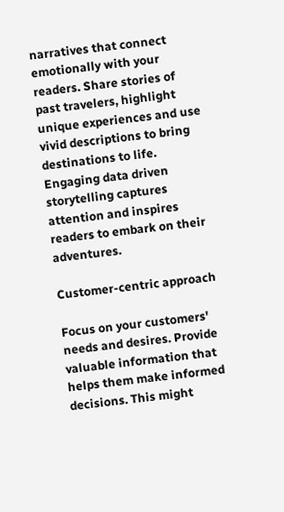narratives that connect emotionally with your readers. Share stories of past travelers, highlight unique experiences and use vivid descriptions to bring destinations to life. Engaging data driven storytelling captures attention and inspires readers to embark on their adventures.

Customer-centric approach

Focus on your customers' needs and desires. Provide valuable information that helps them make informed decisions. This might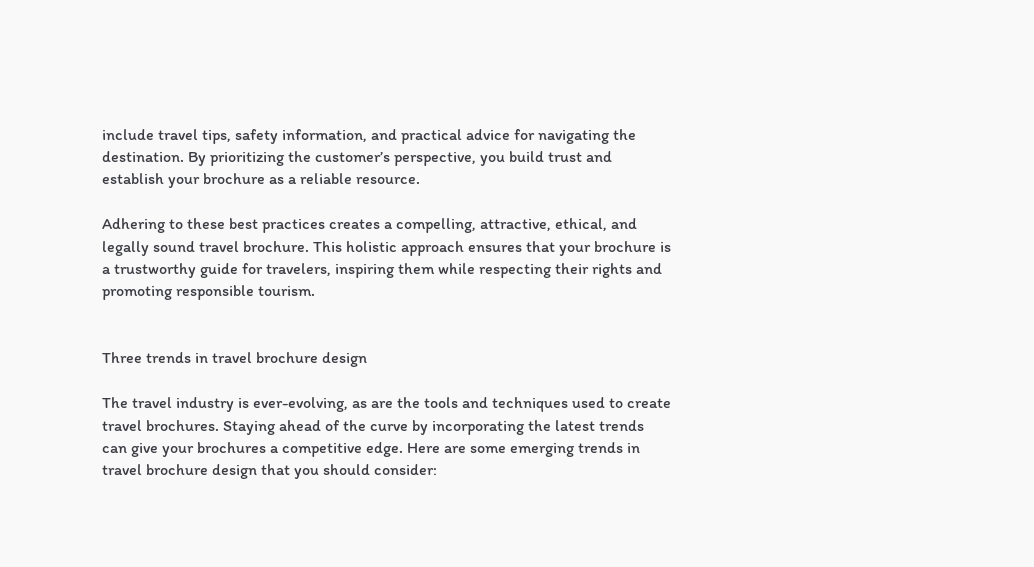include travel tips, safety information, and practical advice for navigating the destination. By prioritizing the customer’s perspective, you build trust and establish your brochure as a reliable resource.

Adhering to these best practices creates a compelling, attractive, ethical, and legally sound travel brochure. This holistic approach ensures that your brochure is a trustworthy guide for travelers, inspiring them while respecting their rights and promoting responsible tourism.


Three trends in travel brochure design

The travel industry is ever-evolving, as are the tools and techniques used to create travel brochures. Staying ahead of the curve by incorporating the latest trends can give your brochures a competitive edge. Here are some emerging trends in travel brochure design that you should consider: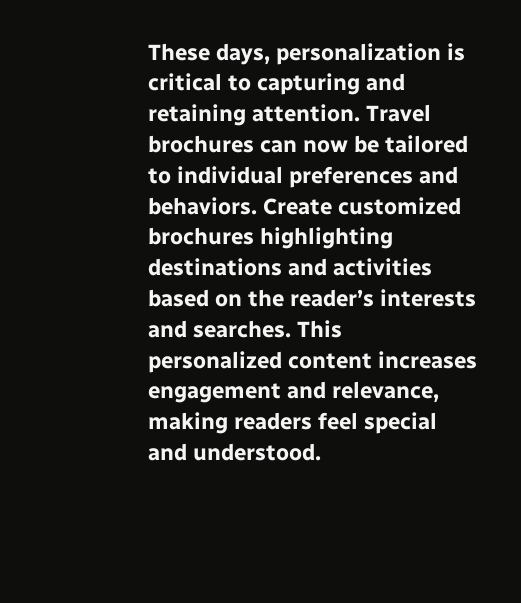These days, personalization is critical to capturing and retaining attention. Travel brochures can now be tailored to individual preferences and behaviors. Create customized brochures highlighting destinations and activities based on the reader’s interests and searches. This personalized content increases engagement and relevance, making readers feel special and understood.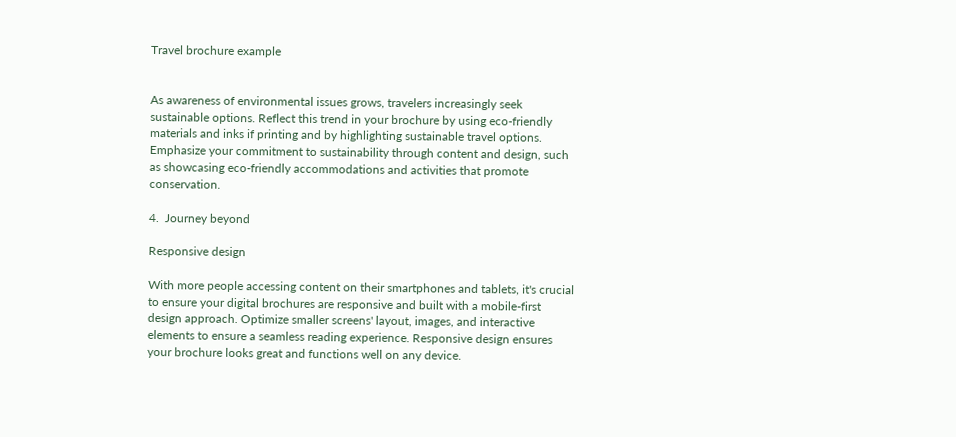Travel brochure example


As awareness of environmental issues grows, travelers increasingly seek sustainable options. Reflect this trend in your brochure by using eco-friendly materials and inks if printing and by highlighting sustainable travel options. Emphasize your commitment to sustainability through content and design, such as showcasing eco-friendly accommodations and activities that promote conservation.

4.  Journey beyond

Responsive design

With more people accessing content on their smartphones and tablets, it's crucial to ensure your digital brochures are responsive and built with a mobile-first design approach. Optimize smaller screens' layout, images, and interactive elements to ensure a seamless reading experience. Responsive design ensures your brochure looks great and functions well on any device.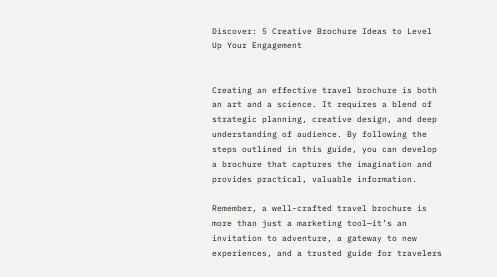Discover: 5 Creative Brochure Ideas to Level Up Your Engagement


Creating an effective travel brochure is both an art and a science. It requires a blend of strategic planning, creative design, and deep understanding of audience. By following the steps outlined in this guide, you can develop a brochure that captures the imagination and provides practical, valuable information.

Remember, a well-crafted travel brochure is more than just a marketing tool—it’s an invitation to adventure, a gateway to new experiences, and a trusted guide for travelers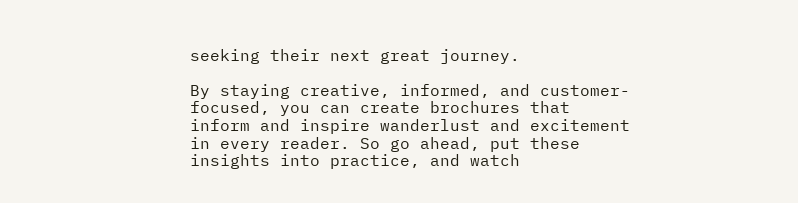seeking their next great journey.

By staying creative, informed, and customer-focused, you can create brochures that inform and inspire wanderlust and excitement in every reader. So go ahead, put these insights into practice, and watch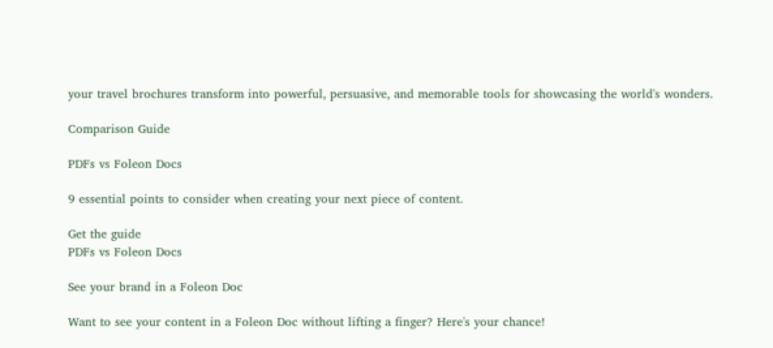your travel brochures transform into powerful, persuasive, and memorable tools for showcasing the world's wonders.

Comparison Guide

PDFs vs Foleon Docs

9 essential points to consider when creating your next piece of content.

Get the guide
PDFs vs Foleon Docs

See your brand in a Foleon Doc

Want to see your content in a Foleon Doc without lifting a finger? Here's your chance!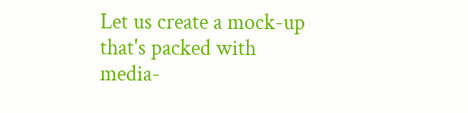Let us create a mock-up that's packed with media-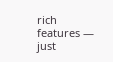rich features — just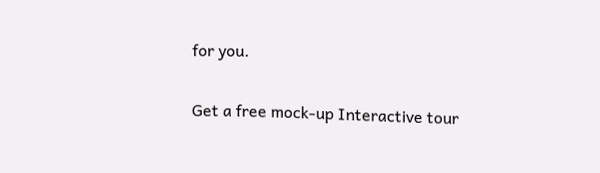for you.

Get a free mock-up Interactive tour